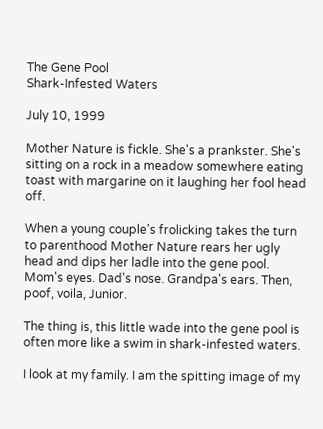The Gene Pool
Shark-Infested Waters

July 10, 1999

Mother Nature is fickle. She's a prankster. She's sitting on a rock in a meadow somewhere eating toast with margarine on it laughing her fool head off.

When a young couple's frolicking takes the turn to parenthood Mother Nature rears her ugly head and dips her ladle into the gene pool. Mom's eyes. Dad's nose. Grandpa's ears. Then, poof, voila, Junior.

The thing is, this little wade into the gene pool is often more like a swim in shark-infested waters.

I look at my family. I am the spitting image of my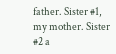father. Sister #1, my mother. Sister #2 a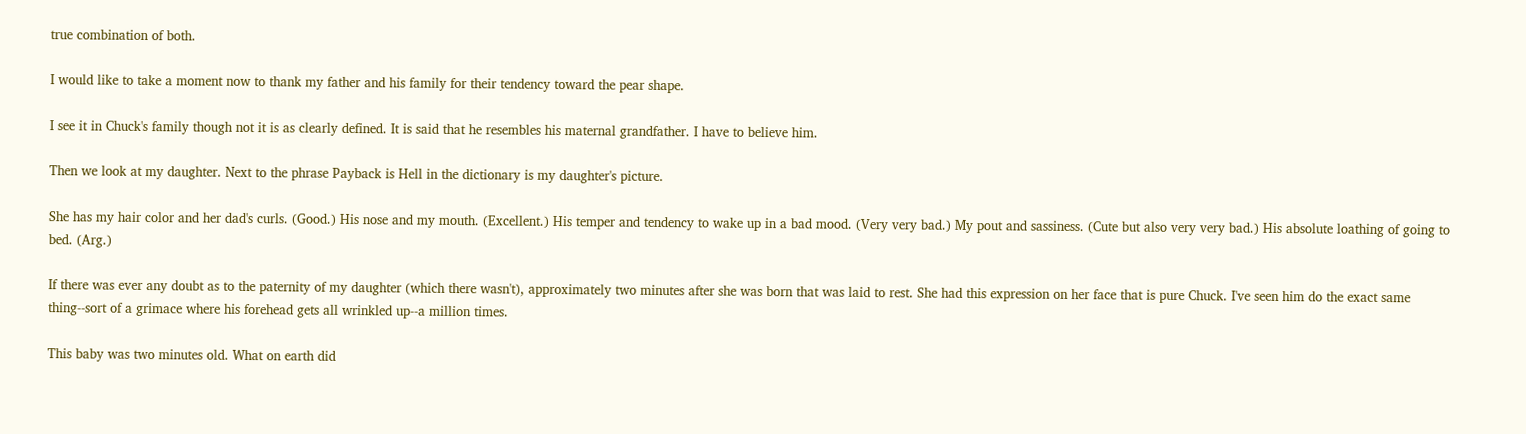true combination of both.

I would like to take a moment now to thank my father and his family for their tendency toward the pear shape.

I see it in Chuck's family though not it is as clearly defined. It is said that he resembles his maternal grandfather. I have to believe him.

Then we look at my daughter. Next to the phrase Payback is Hell in the dictionary is my daughter's picture.

She has my hair color and her dad's curls. (Good.) His nose and my mouth. (Excellent.) His temper and tendency to wake up in a bad mood. (Very very bad.) My pout and sassiness. (Cute but also very very bad.) His absolute loathing of going to bed. (Arg.)

If there was ever any doubt as to the paternity of my daughter (which there wasn't), approximately two minutes after she was born that was laid to rest. She had this expression on her face that is pure Chuck. I've seen him do the exact same thing--sort of a grimace where his forehead gets all wrinkled up--a million times.

This baby was two minutes old. What on earth did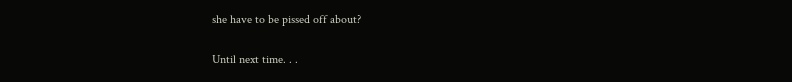she have to be pissed off about?

Until next time. . .